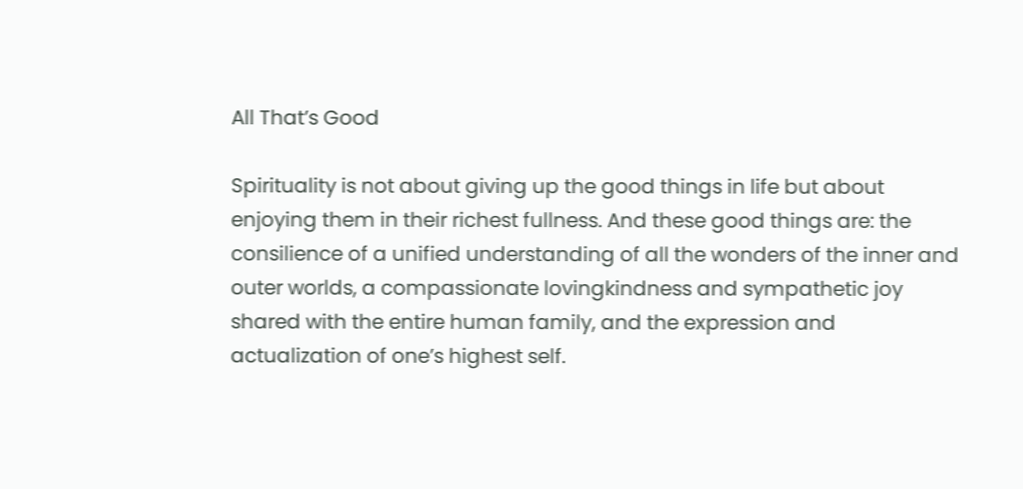All That’s Good

Spirituality is not about giving up the good things in life but about enjoying them in their richest fullness. And these good things are: the consilience of a unified understanding of all the wonders of the inner and outer worlds, a compassionate lovingkindness and sympathetic joy shared with the entire human family, and the expression and actualization of one’s highest self.